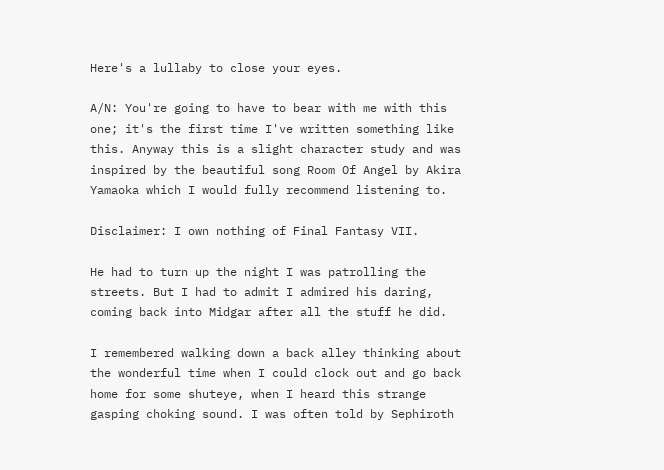Here's a lullaby to close your eyes.

A/N: You're going to have to bear with me with this one; it's the first time I've written something like this. Anyway this is a slight character study and was inspired by the beautiful song Room Of Angel by Akira Yamaoka which I would fully recommend listening to.

Disclaimer: I own nothing of Final Fantasy VII.

He had to turn up the night I was patrolling the streets. But I had to admit I admired his daring, coming back into Midgar after all the stuff he did.

I remembered walking down a back alley thinking about the wonderful time when I could clock out and go back home for some shuteye, when I heard this strange gasping choking sound. I was often told by Sephiroth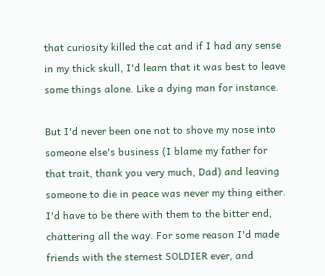that curiosity killed the cat and if I had any sense in my thick skull, I'd learn that it was best to leave some things alone. Like a dying man for instance.

But I'd never been one not to shove my nose into someone else's business (I blame my father for that trait, thank you very much, Dad) and leaving someone to die in peace was never my thing either. I'd have to be there with them to the bitter end, chattering all the way. For some reason I'd made friends with the sternest SOLDIER ever, and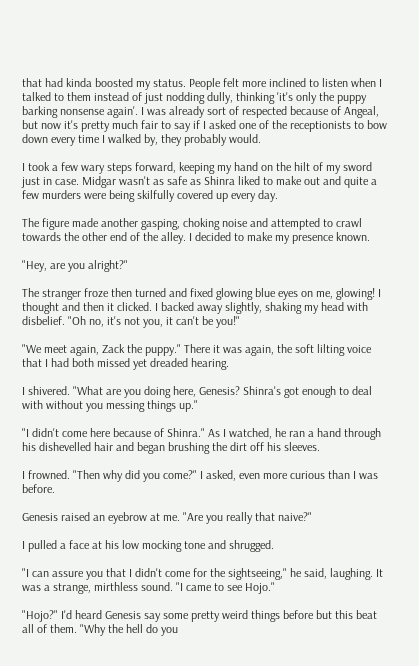that had kinda boosted my status. People felt more inclined to listen when I talked to them instead of just nodding dully, thinking 'it's only the puppy barking nonsense again'. I was already sort of respected because of Angeal, but now it's pretty much fair to say if I asked one of the receptionists to bow down every time I walked by, they probably would.

I took a few wary steps forward, keeping my hand on the hilt of my sword just in case. Midgar wasn't as safe as Shinra liked to make out and quite a few murders were being skilfully covered up every day.

The figure made another gasping, choking noise and attempted to crawl towards the other end of the alley. I decided to make my presence known.

"Hey, are you alright?"

The stranger froze then turned and fixed glowing blue eyes on me, glowing! I thought and then it clicked. I backed away slightly, shaking my head with disbelief. "Oh no, it's not you, it can't be you!"

"We meet again, Zack the puppy." There it was again, the soft lilting voice that I had both missed yet dreaded hearing.

I shivered. "What are you doing here, Genesis? Shinra's got enough to deal with without you messing things up."

"I didn't come here because of Shinra." As I watched, he ran a hand through his dishevelled hair and began brushing the dirt off his sleeves.

I frowned. "Then why did you come?" I asked, even more curious than I was before.

Genesis raised an eyebrow at me. "Are you really that naive?"

I pulled a face at his low mocking tone and shrugged.

"I can assure you that I didn't come for the sightseeing," he said, laughing. It was a strange, mirthless sound. "I came to see Hojo."

"Hojo?" I'd heard Genesis say some pretty weird things before but this beat all of them. "Why the hell do you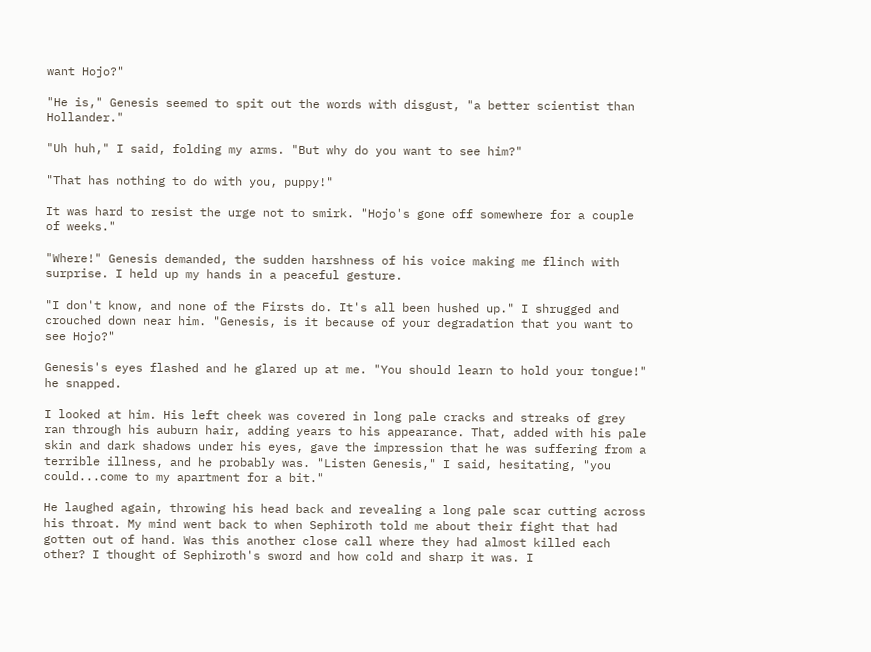want Hojo?"

"He is," Genesis seemed to spit out the words with disgust, "a better scientist than Hollander."

"Uh huh," I said, folding my arms. "But why do you want to see him?"

"That has nothing to do with you, puppy!"

It was hard to resist the urge not to smirk. "Hojo's gone off somewhere for a couple of weeks."

"Where!" Genesis demanded, the sudden harshness of his voice making me flinch with surprise. I held up my hands in a peaceful gesture.

"I don't know, and none of the Firsts do. It's all been hushed up." I shrugged and crouched down near him. "Genesis, is it because of your degradation that you want to see Hojo?"

Genesis's eyes flashed and he glared up at me. "You should learn to hold your tongue!" he snapped.

I looked at him. His left cheek was covered in long pale cracks and streaks of grey ran through his auburn hair, adding years to his appearance. That, added with his pale skin and dark shadows under his eyes, gave the impression that he was suffering from a terrible illness, and he probably was. "Listen Genesis," I said, hesitating, "you could...come to my apartment for a bit."

He laughed again, throwing his head back and revealing a long pale scar cutting across his throat. My mind went back to when Sephiroth told me about their fight that had gotten out of hand. Was this another close call where they had almost killed each other? I thought of Sephiroth's sword and how cold and sharp it was. I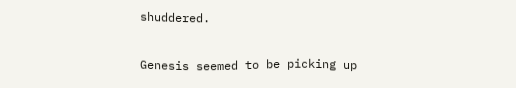shuddered.

Genesis seemed to be picking up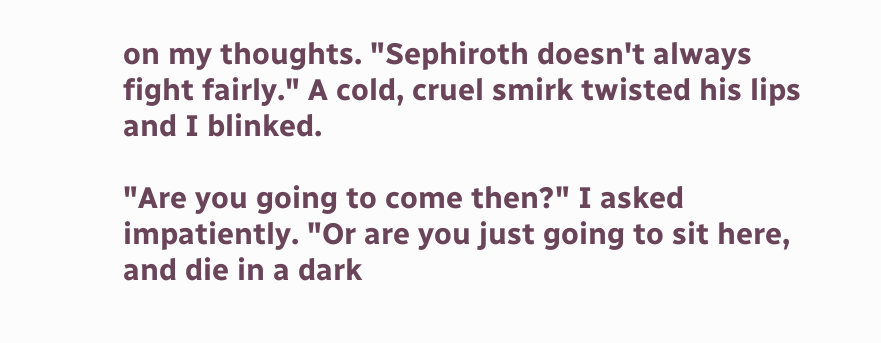on my thoughts. "Sephiroth doesn't always fight fairly." A cold, cruel smirk twisted his lips and I blinked.

"Are you going to come then?" I asked impatiently. "Or are you just going to sit here, and die in a dark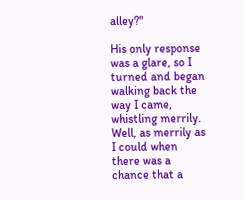alley?"

His only response was a glare, so I turned and began walking back the way I came, whistling merrily. Well, as merrily as I could when there was a chance that a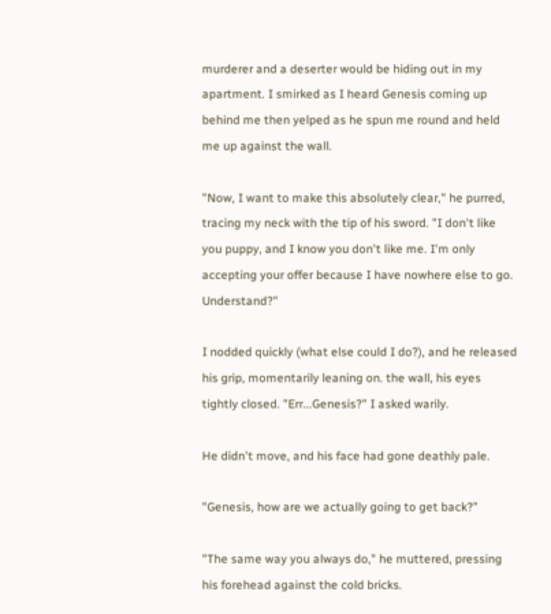murderer and a deserter would be hiding out in my apartment. I smirked as I heard Genesis coming up behind me then yelped as he spun me round and held me up against the wall.

"Now, I want to make this absolutely clear," he purred, tracing my neck with the tip of his sword. "I don't like you puppy, and I know you don't like me. I'm only accepting your offer because I have nowhere else to go. Understand?"

I nodded quickly (what else could I do?), and he released his grip, momentarily leaning on. the wall, his eyes tightly closed. "Err...Genesis?" I asked warily.

He didn't move, and his face had gone deathly pale.

"Genesis, how are we actually going to get back?"

"The same way you always do," he muttered, pressing his forehead against the cold bricks.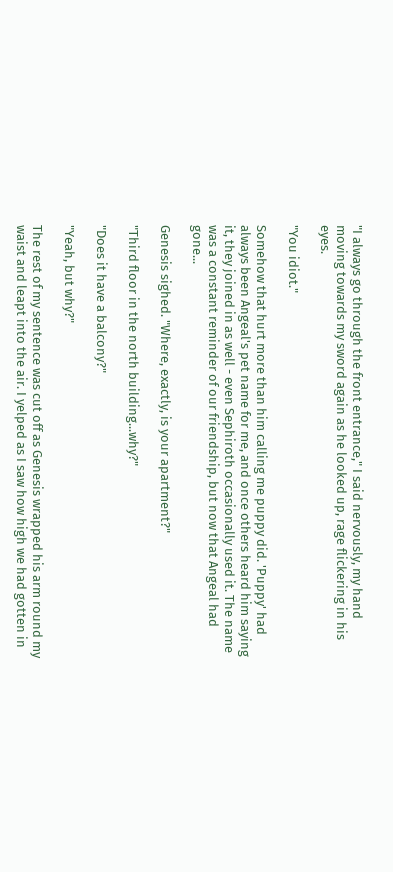"I always go through the front entrance," I said nervously, my hand moving towards my sword again as he looked up, rage flickering in his eyes.

"You idiot."

Somehow that hurt more than him calling me puppy did. 'Puppy' had always been Angeal's pet name for me, and once others heard him saying it, they joined in as well - even Sephiroth occasionally used it. The name was a constant reminder of our friendship, but now that Angeal had gone...

Genesis sighed. "Where, exactly, is your apartment?"

"Third floor in the north building...why?"

"Does it have a balcony?"

"Yeah, but why?"

The rest of my sentence was cut off as Genesis wrapped his arm round my waist and leapt into the air. I yelped as I saw how high we had gotten in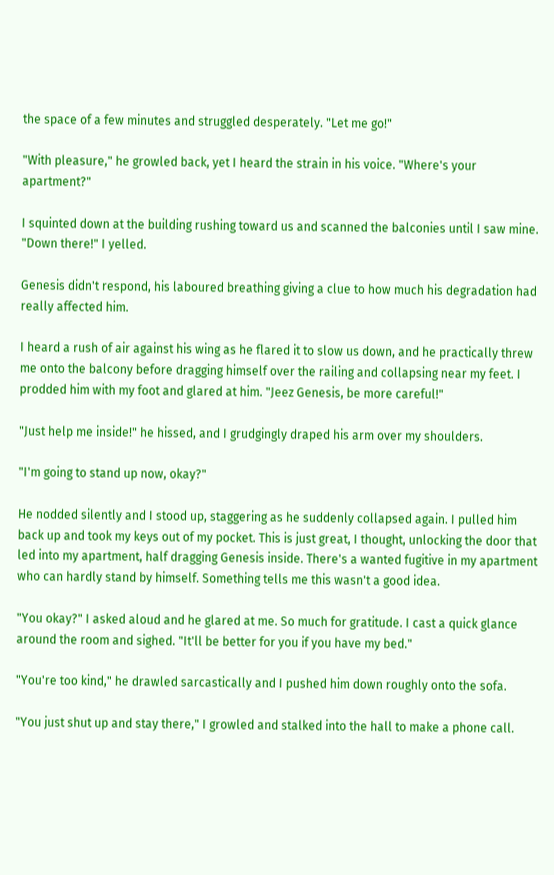the space of a few minutes and struggled desperately. "Let me go!"

"With pleasure," he growled back, yet I heard the strain in his voice. "Where's your apartment?"

I squinted down at the building rushing toward us and scanned the balconies until I saw mine. "Down there!" I yelled.

Genesis didn't respond, his laboured breathing giving a clue to how much his degradation had really affected him.

I heard a rush of air against his wing as he flared it to slow us down, and he practically threw me onto the balcony before dragging himself over the railing and collapsing near my feet. I prodded him with my foot and glared at him. "Jeez Genesis, be more careful!"

"Just help me inside!" he hissed, and I grudgingly draped his arm over my shoulders.

"I'm going to stand up now, okay?"

He nodded silently and I stood up, staggering as he suddenly collapsed again. I pulled him back up and took my keys out of my pocket. This is just great, I thought, unlocking the door that led into my apartment, half dragging Genesis inside. There's a wanted fugitive in my apartment who can hardly stand by himself. Something tells me this wasn't a good idea.

"You okay?" I asked aloud and he glared at me. So much for gratitude. I cast a quick glance around the room and sighed. "It'll be better for you if you have my bed."

"You're too kind," he drawled sarcastically and I pushed him down roughly onto the sofa.

"You just shut up and stay there," I growled and stalked into the hall to make a phone call.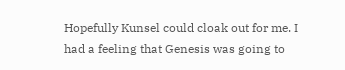Hopefully Kunsel could cloak out for me. I had a feeling that Genesis was going to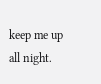keep me up all night.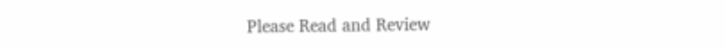Please Read and Review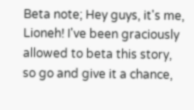Beta note; Hey guys, it's me, Lioneh! I've been graciously allowed to beta this story, so go and give it a chance,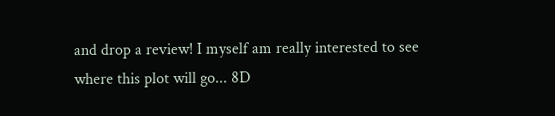and drop a review! I myself am really interested to see where this plot will go... 8D